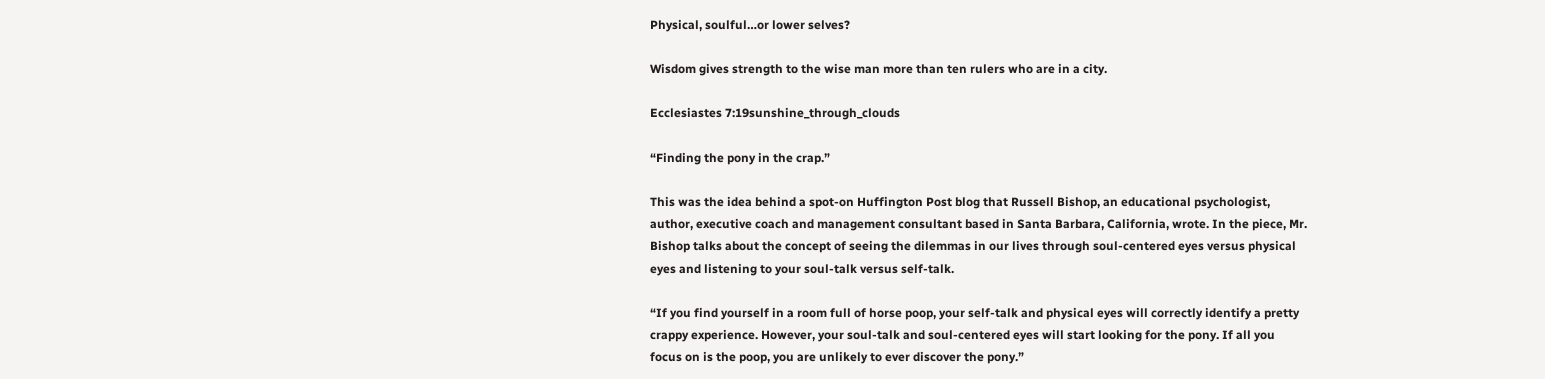Physical, soulful…or lower selves?

Wisdom gives strength to the wise man more than ten rulers who are in a city.

Ecclesiastes 7:19sunshine_through_clouds

“Finding the pony in the crap.”

This was the idea behind a spot-on Huffington Post blog that Russell Bishop, an educational psychologist, author, executive coach and management consultant based in Santa Barbara, California, wrote. In the piece, Mr. Bishop talks about the concept of seeing the dilemmas in our lives through soul-centered eyes versus physical eyes and listening to your soul-talk versus self-talk.

“If you find yourself in a room full of horse poop, your self-talk and physical eyes will correctly identify a pretty crappy experience. However, your soul-talk and soul-centered eyes will start looking for the pony. If all you focus on is the poop, you are unlikely to ever discover the pony.”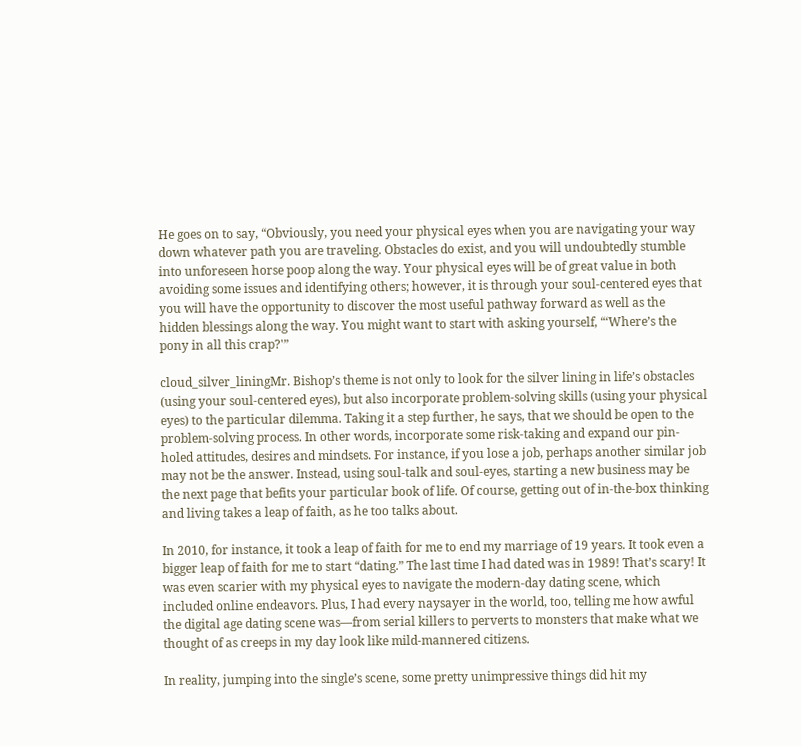He goes on to say, “Obviously, you need your physical eyes when you are navigating your way down whatever path you are traveling. Obstacles do exist, and you will undoubtedly stumble into unforeseen horse poop along the way. Your physical eyes will be of great value in both avoiding some issues and identifying others; however, it is through your soul-centered eyes that you will have the opportunity to discover the most useful pathway forward as well as the hidden blessings along the way. You might want to start with asking yourself, “‘Where’s the pony in all this crap?'”

cloud_silver_liningMr. Bishop’s theme is not only to look for the silver lining in life’s obstacles (using your soul-centered eyes), but also incorporate problem-solving skills (using your physical eyes) to the particular dilemma. Taking it a step further, he says, that we should be open to the problem-solving process. In other words, incorporate some risk-taking and expand our pin-holed attitudes, desires and mindsets. For instance, if you lose a job, perhaps another similar job may not be the answer. Instead, using soul-talk and soul-eyes, starting a new business may be the next page that befits your particular book of life. Of course, getting out of in-the-box thinking and living takes a leap of faith, as he too talks about.

In 2010, for instance, it took a leap of faith for me to end my marriage of 19 years. It took even a bigger leap of faith for me to start “dating.” The last time I had dated was in 1989! That’s scary! It was even scarier with my physical eyes to navigate the modern-day dating scene, which included online endeavors. Plus, I had every naysayer in the world, too, telling me how awful the digital age dating scene was—from serial killers to perverts to monsters that make what we thought of as creeps in my day look like mild-mannered citizens.

In reality, jumping into the single’s scene, some pretty unimpressive things did hit my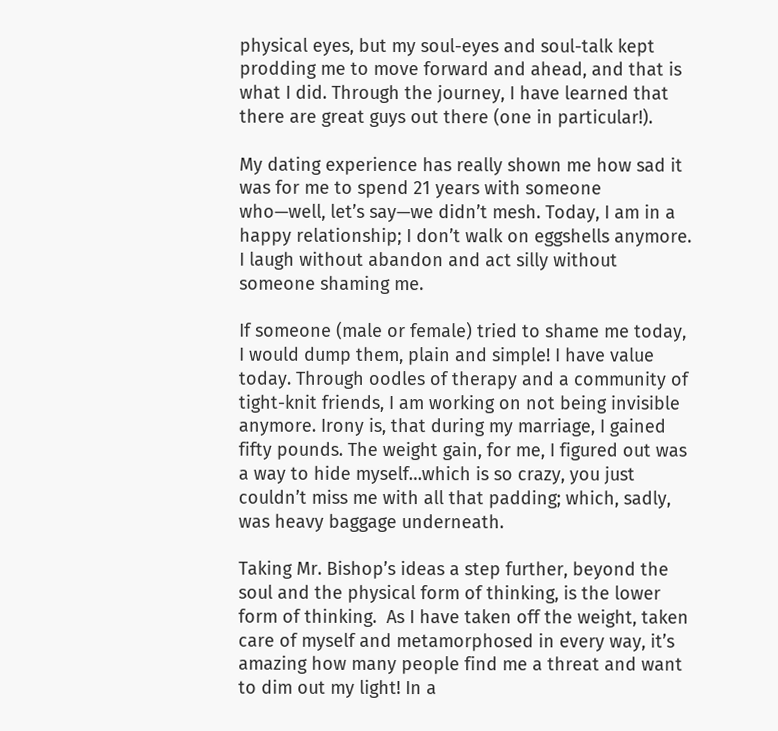physical eyes, but my soul-eyes and soul-talk kept prodding me to move forward and ahead, and that is what I did. Through the journey, I have learned that there are great guys out there (one in particular!).

My dating experience has really shown me how sad it was for me to spend 21 years with someone who—well, let’s say—we didn’t mesh. Today, I am in a happy relationship; I don’t walk on eggshells anymore. I laugh without abandon and act silly without someone shaming me.

If someone (male or female) tried to shame me today, I would dump them, plain and simple! I have value today. Through oodles of therapy and a community of tight-knit friends, I am working on not being invisible anymore. Irony is, that during my marriage, I gained fifty pounds. The weight gain, for me, I figured out was a way to hide myself…which is so crazy, you just couldn’t miss me with all that padding; which, sadly, was heavy baggage underneath.

Taking Mr. Bishop’s ideas a step further, beyond the soul and the physical form of thinking, is the lower form of thinking.  As I have taken off the weight, taken care of myself and metamorphosed in every way, it’s amazing how many people find me a threat and want to dim out my light! In a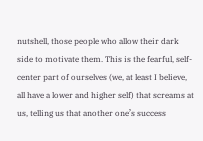nutshell, those people who allow their dark side to motivate them. This is the fearful, self-center part of ourselves (we, at least I believe, all have a lower and higher self) that screams at us, telling us that another one’s success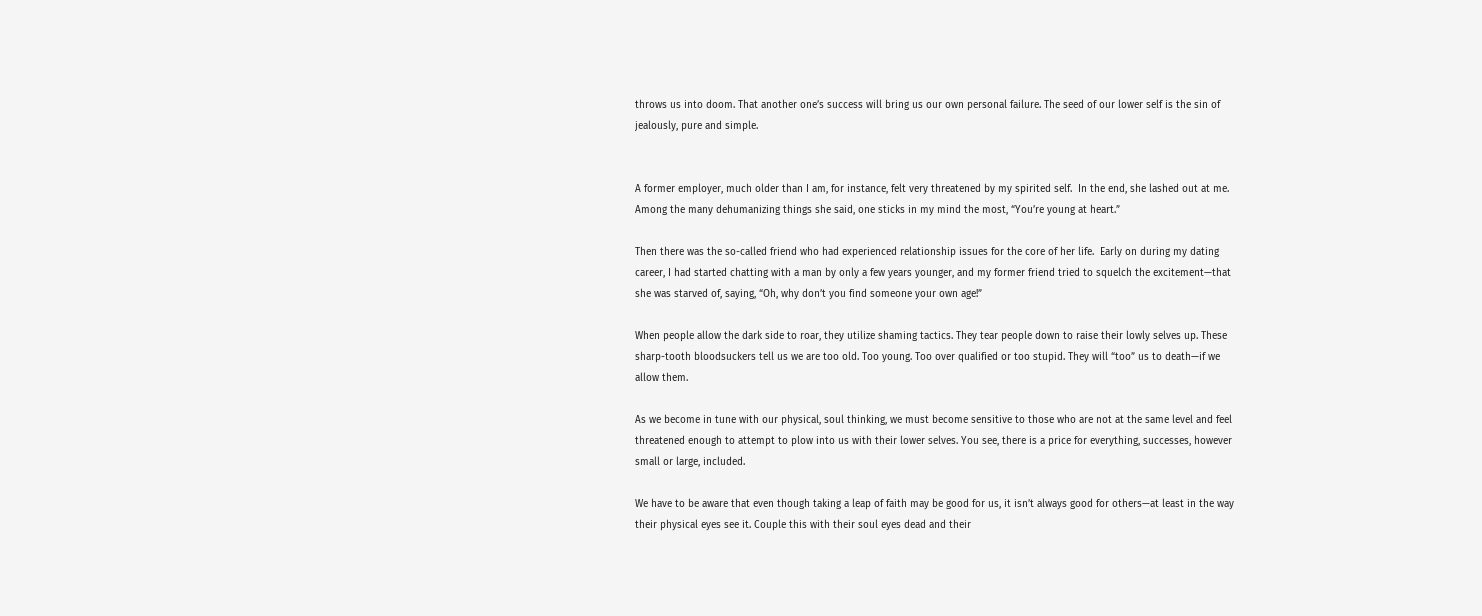throws us into doom. That another one’s success will bring us our own personal failure. The seed of our lower self is the sin of jealously, pure and simple.


A former employer, much older than I am, for instance, felt very threatened by my spirited self.  In the end, she lashed out at me. Among the many dehumanizing things she said, one sticks in my mind the most, “You’re young at heart.”

Then there was the so-called friend who had experienced relationship issues for the core of her life.  Early on during my dating career, I had started chatting with a man by only a few years younger, and my former friend tried to squelch the excitement—that she was starved of, saying, “Oh, why don’t you find someone your own age!”

When people allow the dark side to roar, they utilize shaming tactics. They tear people down to raise their lowly selves up. These sharp-tooth bloodsuckers tell us we are too old. Too young. Too over qualified or too stupid. They will “too” us to death—if we allow them.

As we become in tune with our physical, soul thinking, we must become sensitive to those who are not at the same level and feel threatened enough to attempt to plow into us with their lower selves. You see, there is a price for everything, successes, however small or large, included.

We have to be aware that even though taking a leap of faith may be good for us, it isn’t always good for others—at least in the way their physical eyes see it. Couple this with their soul eyes dead and their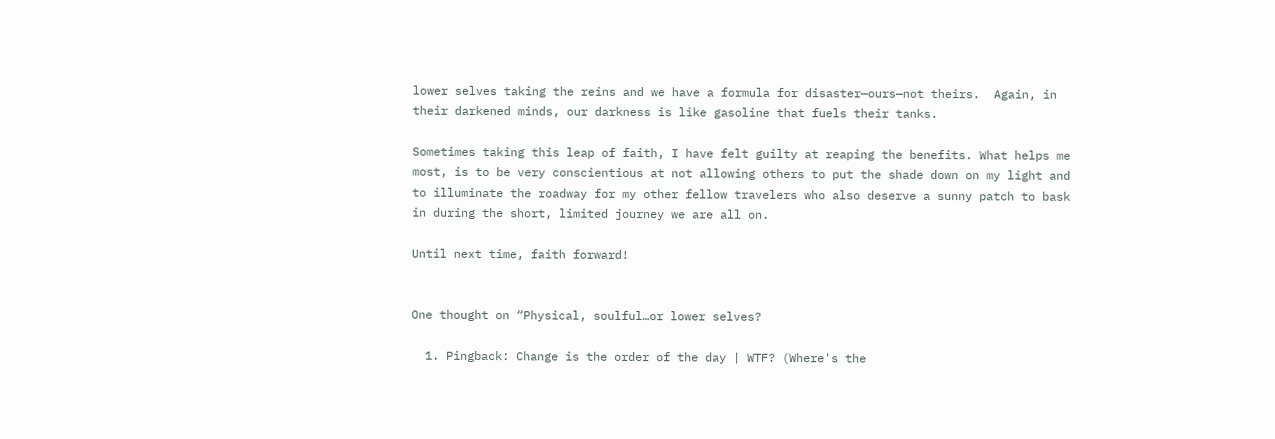lower selves taking the reins and we have a formula for disaster—ours—not theirs.  Again, in their darkened minds, our darkness is like gasoline that fuels their tanks.

Sometimes taking this leap of faith, I have felt guilty at reaping the benefits. What helps me most, is to be very conscientious at not allowing others to put the shade down on my light and to illuminate the roadway for my other fellow travelers who also deserve a sunny patch to bask in during the short, limited journey we are all on.

Until next time, faith forward!


One thought on “Physical, soulful…or lower selves?

  1. Pingback: Change is the order of the day | WTF? (Where's the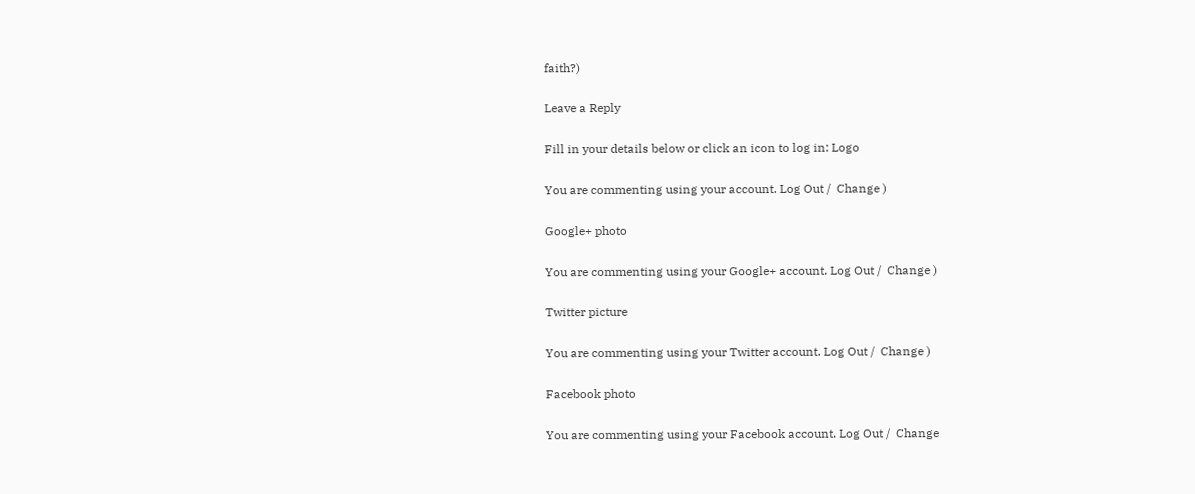faith?)

Leave a Reply

Fill in your details below or click an icon to log in: Logo

You are commenting using your account. Log Out /  Change )

Google+ photo

You are commenting using your Google+ account. Log Out /  Change )

Twitter picture

You are commenting using your Twitter account. Log Out /  Change )

Facebook photo

You are commenting using your Facebook account. Log Out /  Change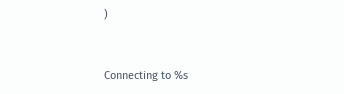)


Connecting to %s